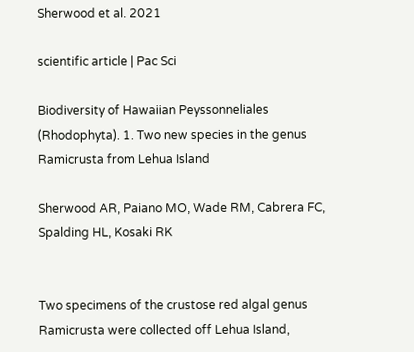Sherwood et al. 2021

scientific article | Pac Sci

Biodiversity of Hawaiian Peyssonneliales (Rhodophyta). 1. Two new species in the genus Ramicrusta from Lehua Island

Sherwood AR, Paiano MO, Wade RM, Cabrera FC, Spalding HL, Kosaki RK


Two specimens of the crustose red algal genus Ramicrusta were collected off Lehua Island,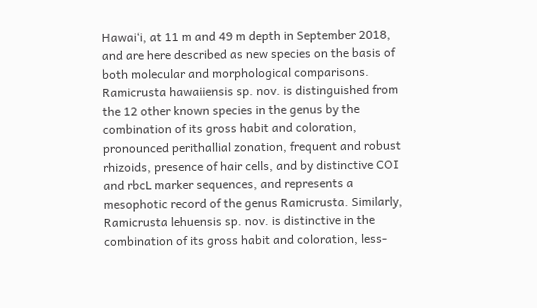Hawai‘i, at 11 m and 49 m depth in September 2018, and are here described as new species on the basis of both molecular and morphological comparisons. Ramicrusta hawaiiensis sp. nov. is distinguished from the 12 other known species in the genus by the combination of its gross habit and coloration, pronounced perithallial zonation, frequent and robust rhizoids, presence of hair cells, and by distinctive COI and rbcL marker sequences, and represents a mesophotic record of the genus Ramicrusta. Similarly, Ramicrusta lehuensis sp. nov. is distinctive in the combination of its gross habit and coloration, less-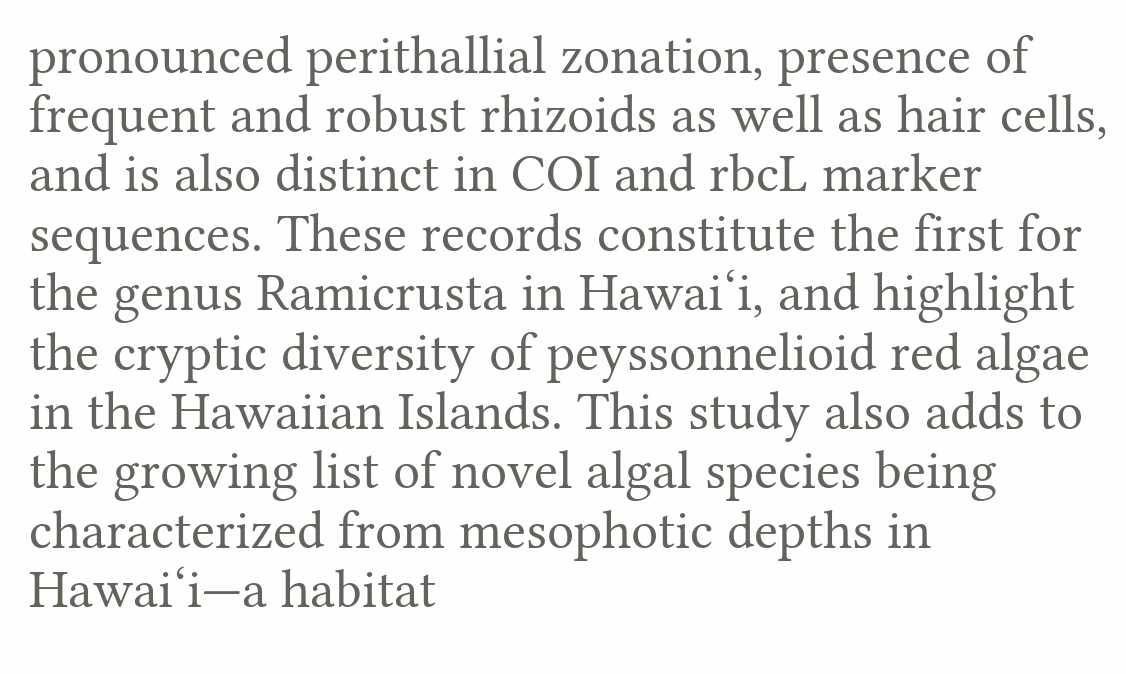pronounced perithallial zonation, presence of frequent and robust rhizoids as well as hair cells, and is also distinct in COI and rbcL marker sequences. These records constitute the first for the genus Ramicrusta in Hawai‘i, and highlight the cryptic diversity of peyssonnelioid red algae in the Hawaiian Islands. This study also adds to the growing list of novel algal species being characterized from mesophotic depths in Hawai‘i—a habitat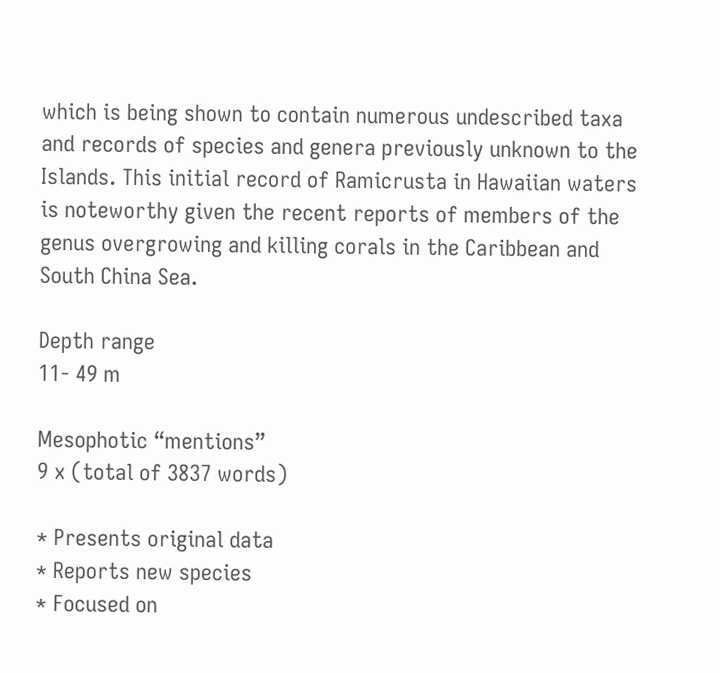which is being shown to contain numerous undescribed taxa and records of species and genera previously unknown to the Islands. This initial record of Ramicrusta in Hawaiian waters is noteworthy given the recent reports of members of the genus overgrowing and killing corals in the Caribbean and South China Sea.

Depth range
11- 49 m

Mesophotic “mentions”
9 x (total of 3837 words)

* Presents original data
* Reports new species
* Focused on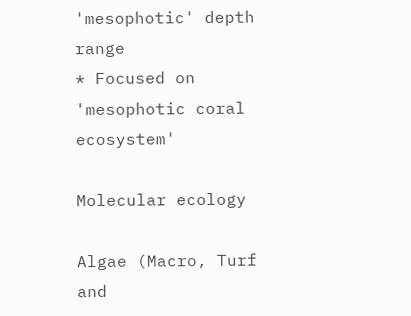'mesophotic' depth range
* Focused on 'mesophotic coral ecosystem'

Molecular ecology

Algae (Macro, Turf and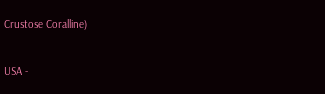Crustose Coralline)

USA -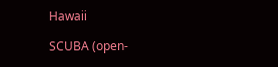Hawaii

SCUBA (open-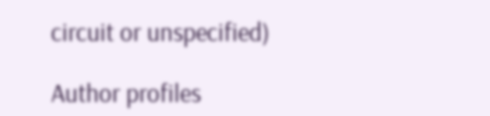circuit or unspecified)

Author profiles